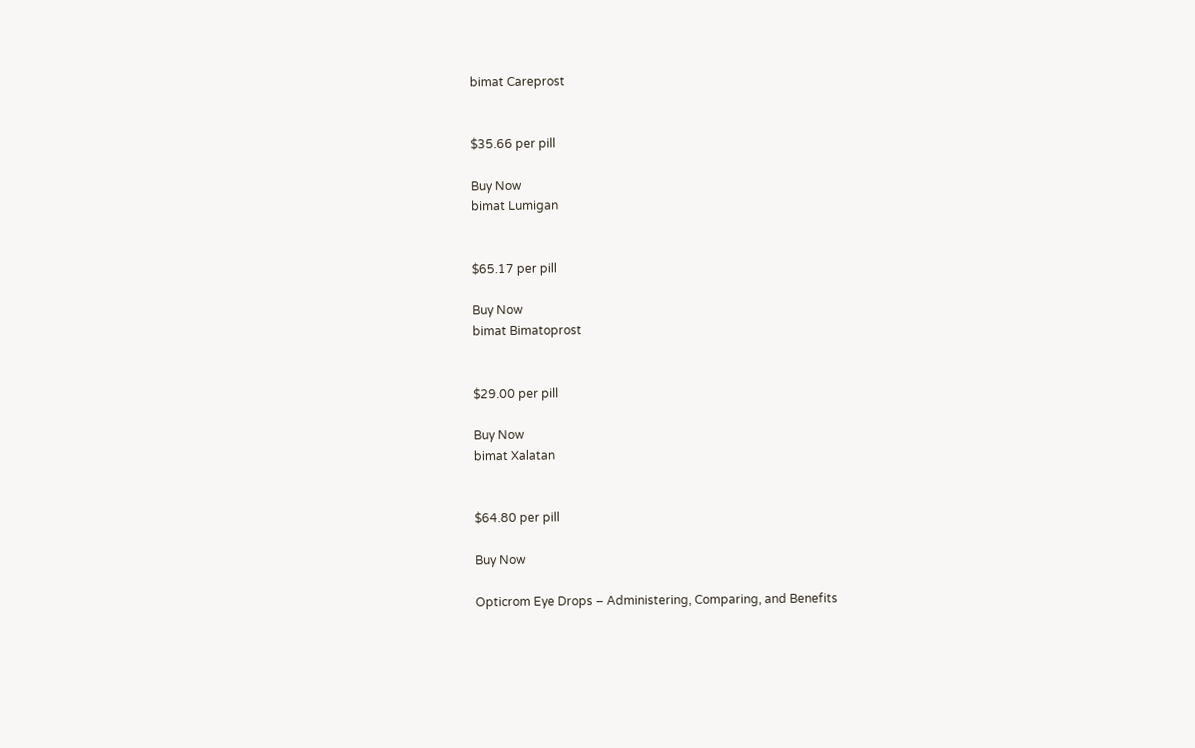bimat Careprost


$35.66 per pill

Buy Now
bimat Lumigan


$65.17 per pill

Buy Now
bimat Bimatoprost


$29.00 per pill

Buy Now
bimat Xalatan


$64.80 per pill

Buy Now

Opticrom Eye Drops – Administering, Comparing, and Benefits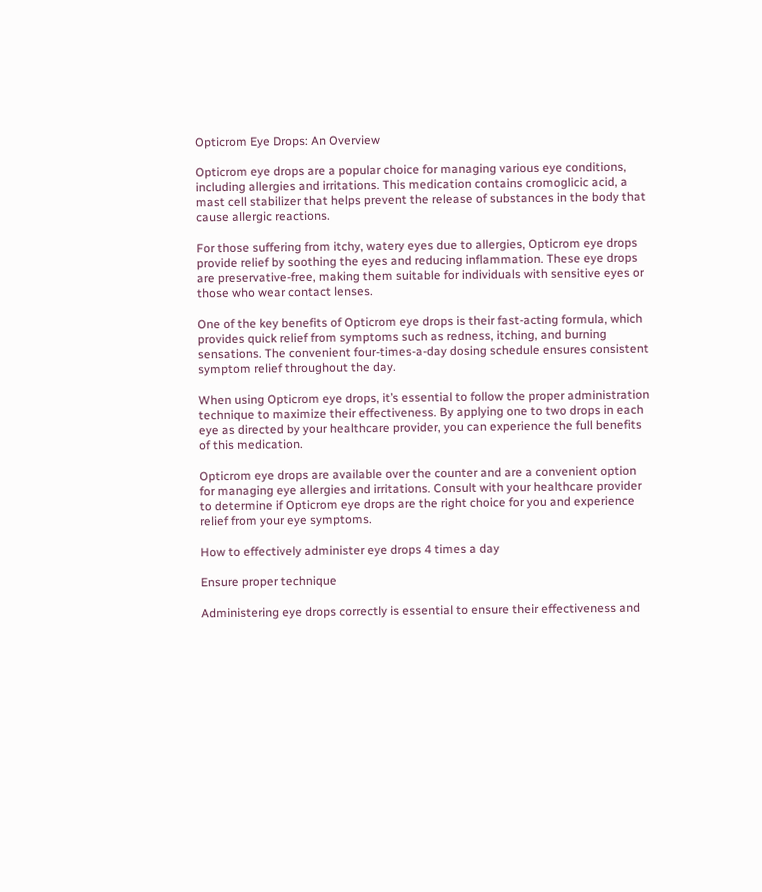Opticrom Eye Drops: An Overview

Opticrom eye drops are a popular choice for managing various eye conditions, including allergies and irritations. This medication contains cromoglicic acid, a mast cell stabilizer that helps prevent the release of substances in the body that cause allergic reactions.

For those suffering from itchy, watery eyes due to allergies, Opticrom eye drops provide relief by soothing the eyes and reducing inflammation. These eye drops are preservative-free, making them suitable for individuals with sensitive eyes or those who wear contact lenses.

One of the key benefits of Opticrom eye drops is their fast-acting formula, which provides quick relief from symptoms such as redness, itching, and burning sensations. The convenient four-times-a-day dosing schedule ensures consistent symptom relief throughout the day.

When using Opticrom eye drops, it’s essential to follow the proper administration technique to maximize their effectiveness. By applying one to two drops in each eye as directed by your healthcare provider, you can experience the full benefits of this medication.

Opticrom eye drops are available over the counter and are a convenient option for managing eye allergies and irritations. Consult with your healthcare provider to determine if Opticrom eye drops are the right choice for you and experience relief from your eye symptoms.

How to effectively administer eye drops 4 times a day

Ensure proper technique

Administering eye drops correctly is essential to ensure their effectiveness and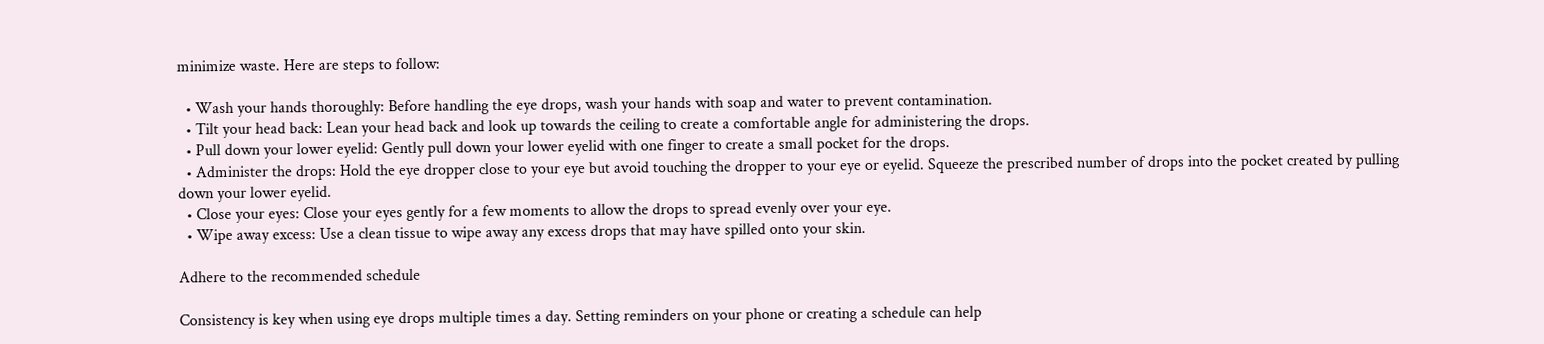minimize waste. Here are steps to follow:

  • Wash your hands thoroughly: Before handling the eye drops, wash your hands with soap and water to prevent contamination.
  • Tilt your head back: Lean your head back and look up towards the ceiling to create a comfortable angle for administering the drops.
  • Pull down your lower eyelid: Gently pull down your lower eyelid with one finger to create a small pocket for the drops.
  • Administer the drops: Hold the eye dropper close to your eye but avoid touching the dropper to your eye or eyelid. Squeeze the prescribed number of drops into the pocket created by pulling down your lower eyelid.
  • Close your eyes: Close your eyes gently for a few moments to allow the drops to spread evenly over your eye.
  • Wipe away excess: Use a clean tissue to wipe away any excess drops that may have spilled onto your skin.

Adhere to the recommended schedule

Consistency is key when using eye drops multiple times a day. Setting reminders on your phone or creating a schedule can help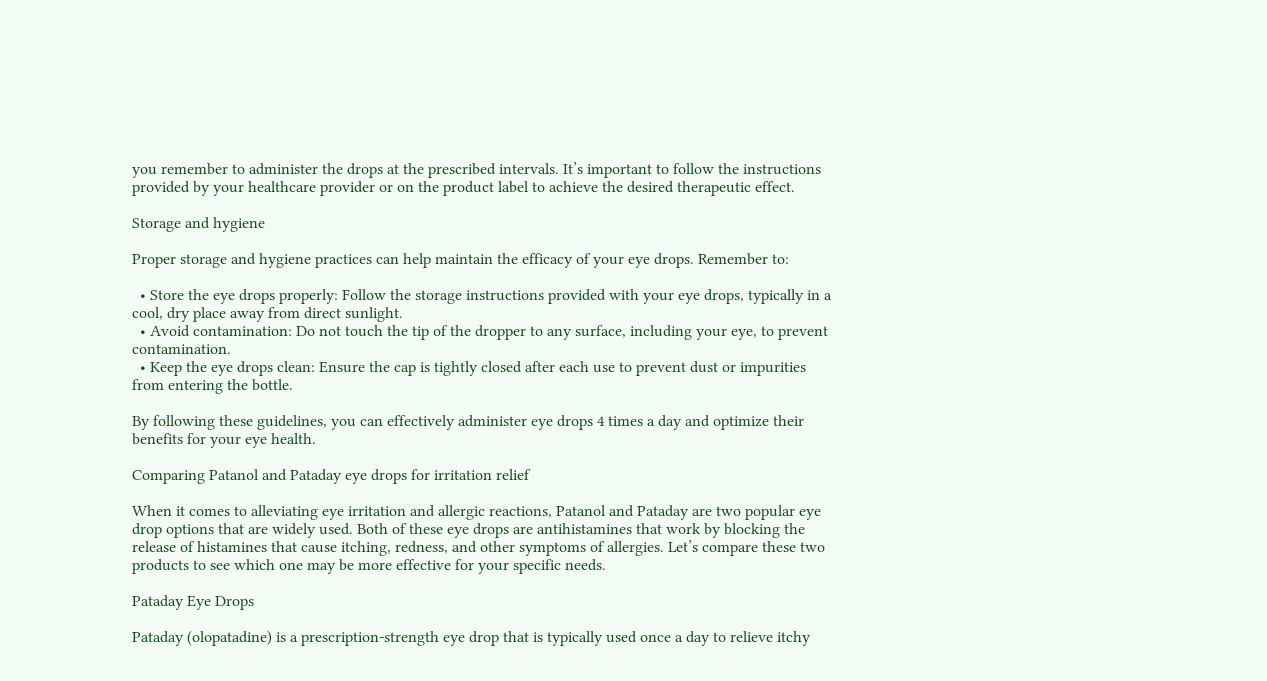you remember to administer the drops at the prescribed intervals. It’s important to follow the instructions provided by your healthcare provider or on the product label to achieve the desired therapeutic effect.

Storage and hygiene

Proper storage and hygiene practices can help maintain the efficacy of your eye drops. Remember to:

  • Store the eye drops properly: Follow the storage instructions provided with your eye drops, typically in a cool, dry place away from direct sunlight.
  • Avoid contamination: Do not touch the tip of the dropper to any surface, including your eye, to prevent contamination.
  • Keep the eye drops clean: Ensure the cap is tightly closed after each use to prevent dust or impurities from entering the bottle.

By following these guidelines, you can effectively administer eye drops 4 times a day and optimize their benefits for your eye health.

Comparing Patanol and Pataday eye drops for irritation relief

When it comes to alleviating eye irritation and allergic reactions, Patanol and Pataday are two popular eye drop options that are widely used. Both of these eye drops are antihistamines that work by blocking the release of histamines that cause itching, redness, and other symptoms of allergies. Let’s compare these two products to see which one may be more effective for your specific needs.

Pataday Eye Drops

Pataday (olopatadine) is a prescription-strength eye drop that is typically used once a day to relieve itchy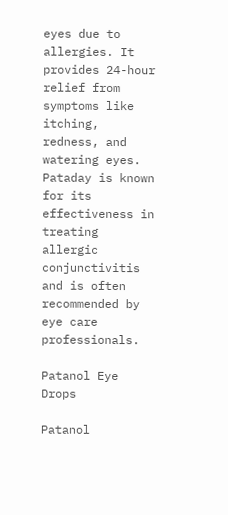eyes due to allergies. It provides 24-hour relief from symptoms like itching, redness, and watering eyes. Pataday is known for its effectiveness in treating allergic conjunctivitis and is often recommended by eye care professionals.

Patanol Eye Drops

Patanol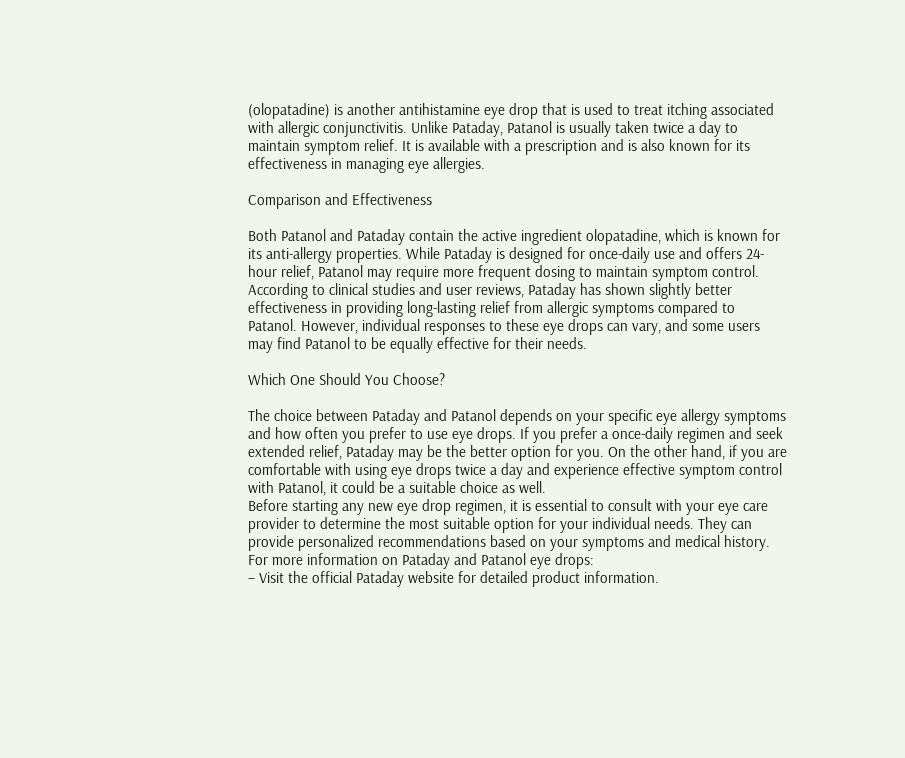(olopatadine) is another antihistamine eye drop that is used to treat itching associated with allergic conjunctivitis. Unlike Pataday, Patanol is usually taken twice a day to maintain symptom relief. It is available with a prescription and is also known for its effectiveness in managing eye allergies.

Comparison and Effectiveness

Both Patanol and Pataday contain the active ingredient olopatadine, which is known for its anti-allergy properties. While Pataday is designed for once-daily use and offers 24-hour relief, Patanol may require more frequent dosing to maintain symptom control.
According to clinical studies and user reviews, Pataday has shown slightly better effectiveness in providing long-lasting relief from allergic symptoms compared to Patanol. However, individual responses to these eye drops can vary, and some users may find Patanol to be equally effective for their needs.

Which One Should You Choose?

The choice between Pataday and Patanol depends on your specific eye allergy symptoms and how often you prefer to use eye drops. If you prefer a once-daily regimen and seek extended relief, Pataday may be the better option for you. On the other hand, if you are comfortable with using eye drops twice a day and experience effective symptom control with Patanol, it could be a suitable choice as well.
Before starting any new eye drop regimen, it is essential to consult with your eye care provider to determine the most suitable option for your individual needs. They can provide personalized recommendations based on your symptoms and medical history.
For more information on Pataday and Patanol eye drops:
– Visit the official Pataday website for detailed product information.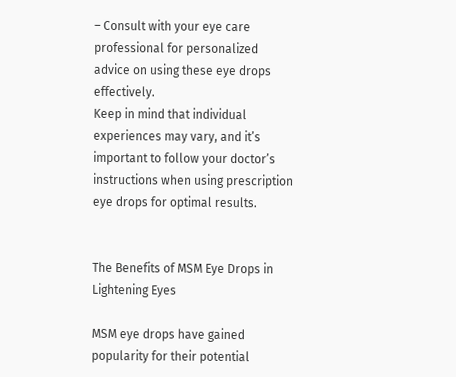– Consult with your eye care professional for personalized advice on using these eye drops effectively.
Keep in mind that individual experiences may vary, and it’s important to follow your doctor’s instructions when using prescription eye drops for optimal results.


The Benefits of MSM Eye Drops in Lightening Eyes

MSM eye drops have gained popularity for their potential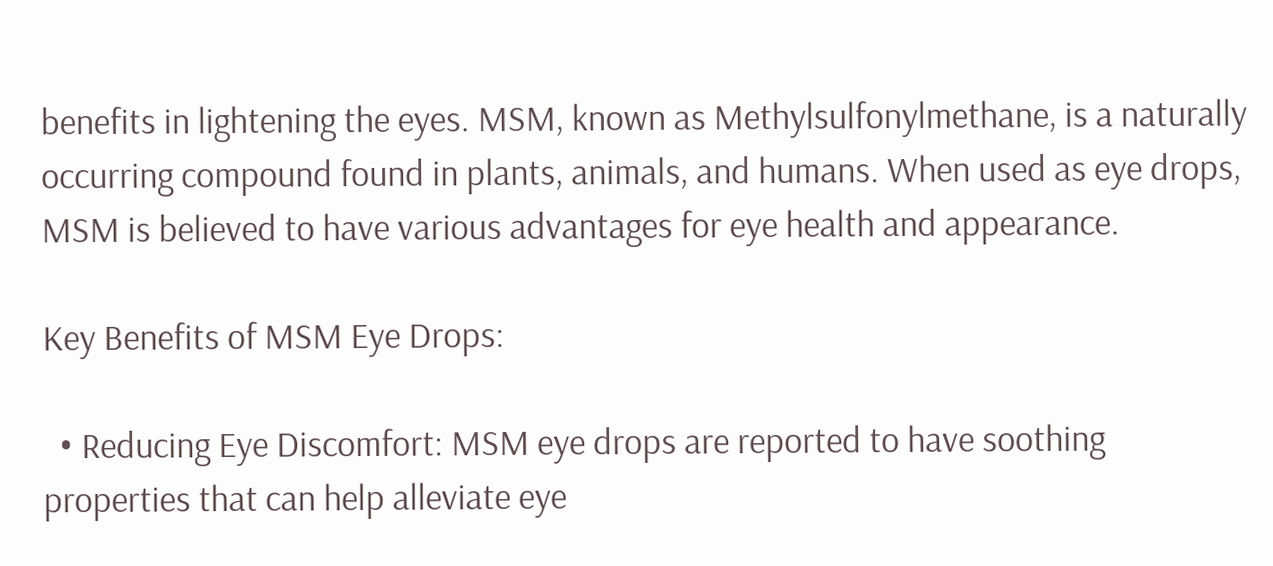benefits in lightening the eyes. MSM, known as Methylsulfonylmethane, is a naturally occurring compound found in plants, animals, and humans. When used as eye drops, MSM is believed to have various advantages for eye health and appearance.

Key Benefits of MSM Eye Drops:

  • Reducing Eye Discomfort: MSM eye drops are reported to have soothing properties that can help alleviate eye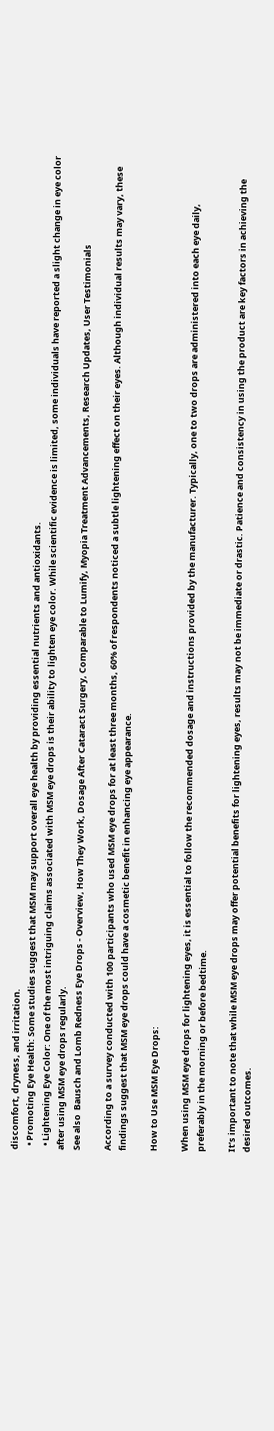discomfort, dryness, and irritation.
  • Promoting Eye Health: Some studies suggest that MSM may support overall eye health by providing essential nutrients and antioxidants.
  • Lightening Eye Color: One of the most intriguing claims associated with MSM eye drops is their ability to lighten eye color. While scientific evidence is limited, some individuals have reported a slight change in eye color after using MSM eye drops regularly.
See also  Bausch and Lomb Redness Eye Drops - Overview, How They Work, Dosage After Cataract Surgery, Comparable to Lumify, Myopia Treatment Advancements, Research Updates, User Testimonials

According to a survey conducted with 100 participants who used MSM eye drops for at least three months, 60% of respondents noticed a subtle lightening effect on their eyes. Although individual results may vary, these findings suggest that MSM eye drops could have a cosmetic benefit in enhancing eye appearance.

How to Use MSM Eye Drops:

When using MSM eye drops for lightening eyes, it is essential to follow the recommended dosage and instructions provided by the manufacturer. Typically, one to two drops are administered into each eye daily, preferably in the morning or before bedtime.

It’s important to note that while MSM eye drops may offer potential benefits for lightening eyes, results may not be immediate or drastic. Patience and consistency in using the product are key factors in achieving the desired outcomes.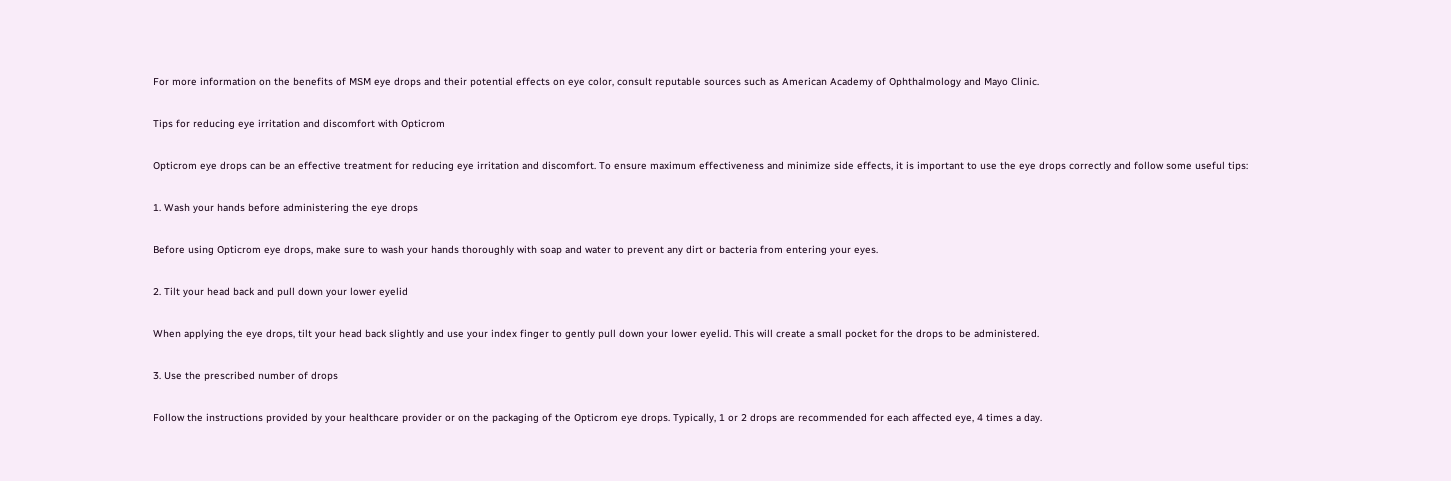For more information on the benefits of MSM eye drops and their potential effects on eye color, consult reputable sources such as American Academy of Ophthalmology and Mayo Clinic.

Tips for reducing eye irritation and discomfort with Opticrom

Opticrom eye drops can be an effective treatment for reducing eye irritation and discomfort. To ensure maximum effectiveness and minimize side effects, it is important to use the eye drops correctly and follow some useful tips:

1. Wash your hands before administering the eye drops

Before using Opticrom eye drops, make sure to wash your hands thoroughly with soap and water to prevent any dirt or bacteria from entering your eyes.

2. Tilt your head back and pull down your lower eyelid

When applying the eye drops, tilt your head back slightly and use your index finger to gently pull down your lower eyelid. This will create a small pocket for the drops to be administered.

3. Use the prescribed number of drops

Follow the instructions provided by your healthcare provider or on the packaging of the Opticrom eye drops. Typically, 1 or 2 drops are recommended for each affected eye, 4 times a day.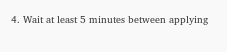4. Wait at least 5 minutes between applying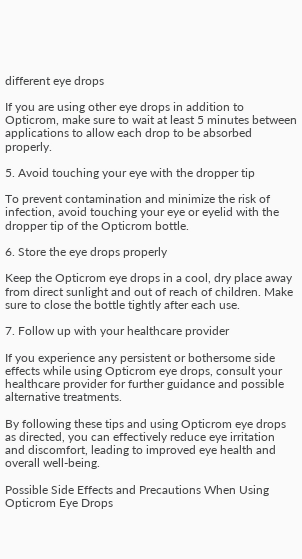different eye drops

If you are using other eye drops in addition to Opticrom, make sure to wait at least 5 minutes between applications to allow each drop to be absorbed properly.

5. Avoid touching your eye with the dropper tip

To prevent contamination and minimize the risk of infection, avoid touching your eye or eyelid with the dropper tip of the Opticrom bottle.

6. Store the eye drops properly

Keep the Opticrom eye drops in a cool, dry place away from direct sunlight and out of reach of children. Make sure to close the bottle tightly after each use.

7. Follow up with your healthcare provider

If you experience any persistent or bothersome side effects while using Opticrom eye drops, consult your healthcare provider for further guidance and possible alternative treatments.

By following these tips and using Opticrom eye drops as directed, you can effectively reduce eye irritation and discomfort, leading to improved eye health and overall well-being.

Possible Side Effects and Precautions When Using Opticrom Eye Drops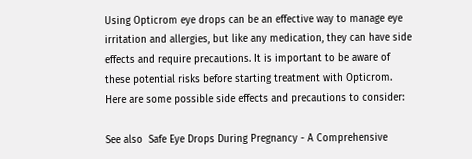Using Opticrom eye drops can be an effective way to manage eye irritation and allergies, but like any medication, they can have side effects and require precautions. It is important to be aware of these potential risks before starting treatment with Opticrom. Here are some possible side effects and precautions to consider:

See also  Safe Eye Drops During Pregnancy - A Comprehensive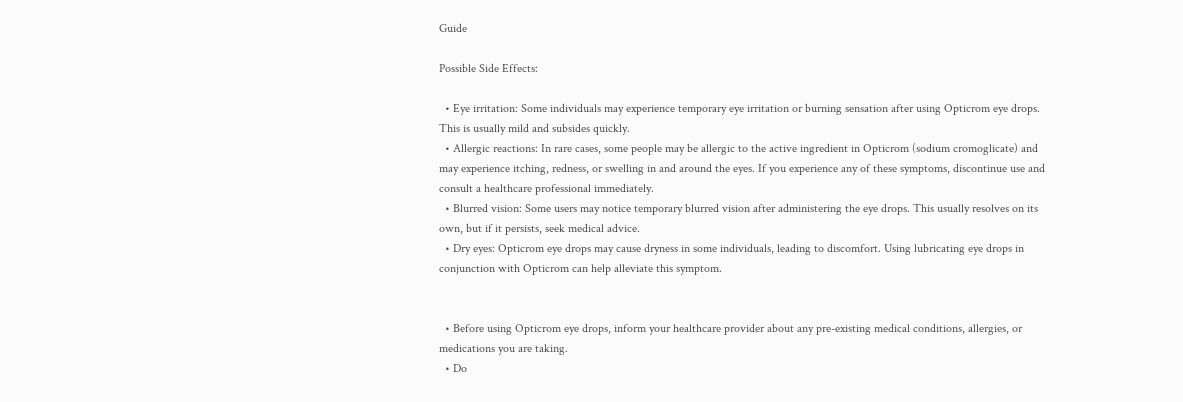Guide

Possible Side Effects:

  • Eye irritation: Some individuals may experience temporary eye irritation or burning sensation after using Opticrom eye drops. This is usually mild and subsides quickly.
  • Allergic reactions: In rare cases, some people may be allergic to the active ingredient in Opticrom (sodium cromoglicate) and may experience itching, redness, or swelling in and around the eyes. If you experience any of these symptoms, discontinue use and consult a healthcare professional immediately.
  • Blurred vision: Some users may notice temporary blurred vision after administering the eye drops. This usually resolves on its own, but if it persists, seek medical advice.
  • Dry eyes: Opticrom eye drops may cause dryness in some individuals, leading to discomfort. Using lubricating eye drops in conjunction with Opticrom can help alleviate this symptom.


  • Before using Opticrom eye drops, inform your healthcare provider about any pre-existing medical conditions, allergies, or medications you are taking.
  • Do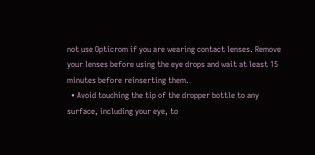not use Opticrom if you are wearing contact lenses. Remove your lenses before using the eye drops and wait at least 15 minutes before reinserting them.
  • Avoid touching the tip of the dropper bottle to any surface, including your eye, to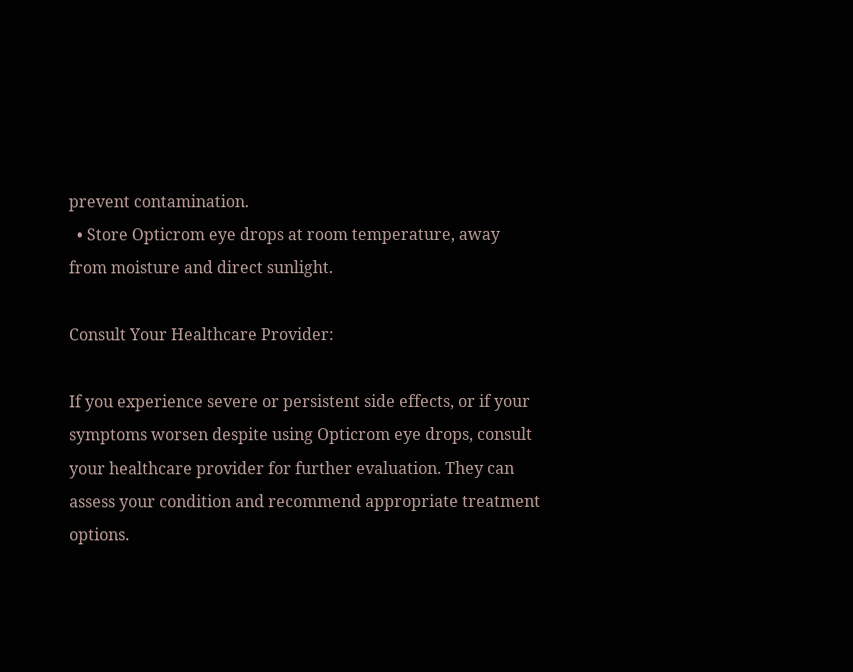prevent contamination.
  • Store Opticrom eye drops at room temperature, away from moisture and direct sunlight.

Consult Your Healthcare Provider:

If you experience severe or persistent side effects, or if your symptoms worsen despite using Opticrom eye drops, consult your healthcare provider for further evaluation. They can assess your condition and recommend appropriate treatment options.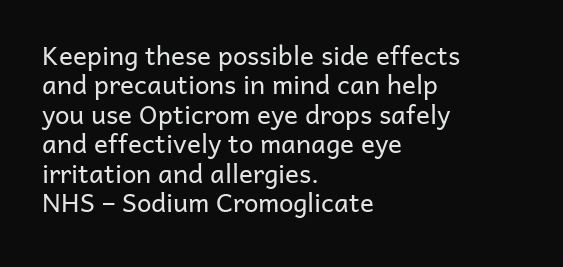Keeping these possible side effects and precautions in mind can help you use Opticrom eye drops safely and effectively to manage eye irritation and allergies.
NHS – Sodium Cromoglicate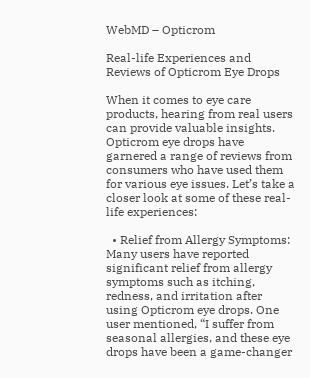WebMD – Opticrom

Real-life Experiences and Reviews of Opticrom Eye Drops

When it comes to eye care products, hearing from real users can provide valuable insights. Opticrom eye drops have garnered a range of reviews from consumers who have used them for various eye issues. Let’s take a closer look at some of these real-life experiences:

  • Relief from Allergy Symptoms: Many users have reported significant relief from allergy symptoms such as itching, redness, and irritation after using Opticrom eye drops. One user mentioned, “I suffer from seasonal allergies, and these eye drops have been a game-changer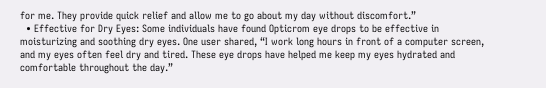for me. They provide quick relief and allow me to go about my day without discomfort.”
  • Effective for Dry Eyes: Some individuals have found Opticrom eye drops to be effective in moisturizing and soothing dry eyes. One user shared, “I work long hours in front of a computer screen, and my eyes often feel dry and tired. These eye drops have helped me keep my eyes hydrated and comfortable throughout the day.”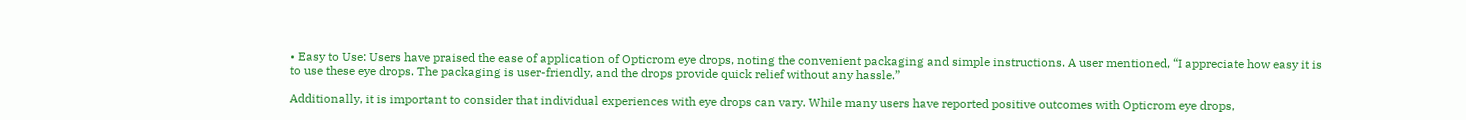• Easy to Use: Users have praised the ease of application of Opticrom eye drops, noting the convenient packaging and simple instructions. A user mentioned, “I appreciate how easy it is to use these eye drops. The packaging is user-friendly, and the drops provide quick relief without any hassle.”

Additionally, it is important to consider that individual experiences with eye drops can vary. While many users have reported positive outcomes with Opticrom eye drops,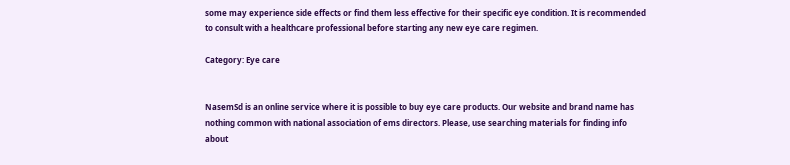some may experience side effects or find them less effective for their specific eye condition. It is recommended to consult with a healthcare professional before starting any new eye care regimen.

Category: Eye care


NasemSd is an online service where it is possible to buy eye care products. Our website and brand name has nothing common with national association of ems directors. Please, use searching materials for finding info about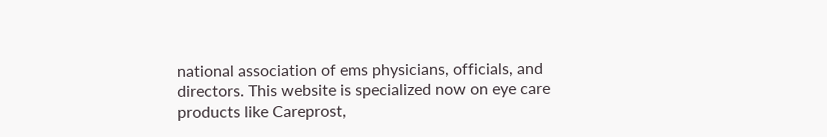national association of ems physicians, officials, and directors. This website is specialized now on eye care products like Careprost,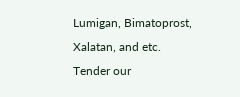Lumigan, Bimatoprost, Xalatan, and etc. Tender our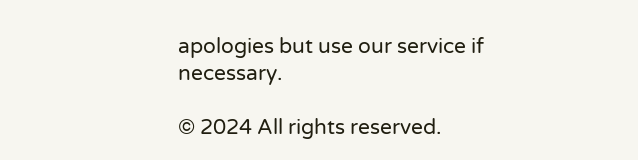apologies but use our service if necessary.

© 2024 All rights reserved.